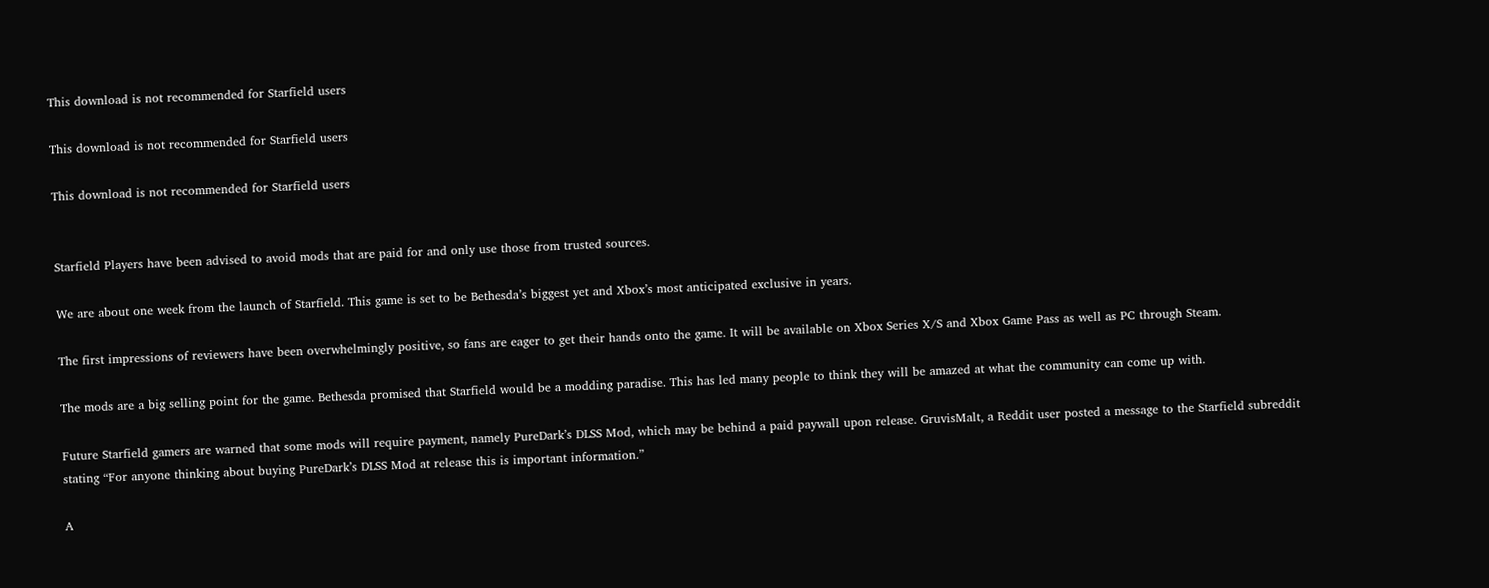This download is not recommended for Starfield users

This download is not recommended for Starfield users

This download is not recommended for Starfield users


Starfield Players have been advised to avoid mods that are paid for and only use those from trusted sources.

We are about one week from the launch of Starfield. This game is set to be Bethesda’s biggest yet and Xbox’s most anticipated exclusive in years.

The first impressions of reviewers have been overwhelmingly positive, so fans are eager to get their hands onto the game. It will be available on Xbox Series X/S and Xbox Game Pass as well as PC through Steam.

The mods are a big selling point for the game. Bethesda promised that Starfield would be a modding paradise. This has led many people to think they will be amazed at what the community can come up with.

Future Starfield gamers are warned that some mods will require payment, namely PureDark’s DLSS Mod, which may be behind a paid paywall upon release. GruvisMalt, a Reddit user posted a message to the Starfield subreddit stating “For anyone thinking about buying PureDark’s DLSS Mod at release this is important information.”

A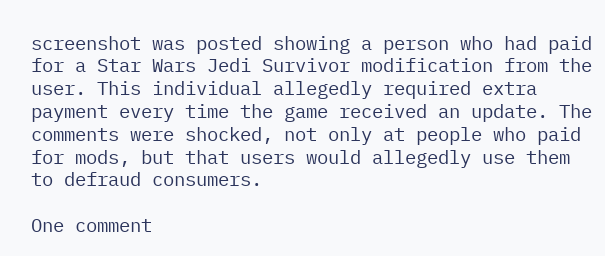screenshot was posted showing a person who had paid for a Star Wars Jedi Survivor modification from the user. This individual allegedly required extra payment every time the game received an update. The comments were shocked, not only at people who paid for mods, but that users would allegedly use them to defraud consumers.

One comment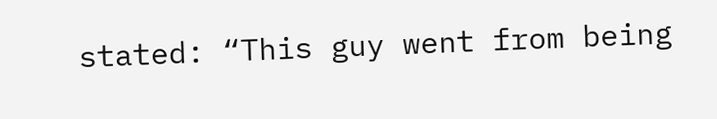stated: “This guy went from being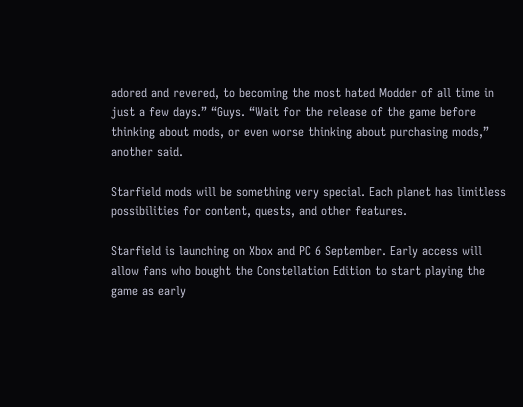adored and revered, to becoming the most hated Modder of all time in just a few days.” “Guys. “Wait for the release of the game before thinking about mods, or even worse thinking about purchasing mods,” another said.

Starfield mods will be something very special. Each planet has limitless possibilities for content, quests, and other features.

Starfield is launching on Xbox and PC 6 September. Early access will allow fans who bought the Constellation Edition to start playing the game as early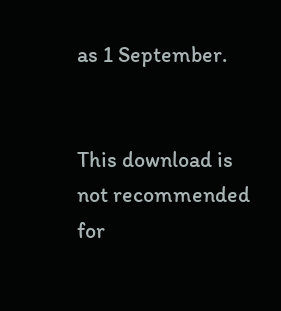as 1 September.


This download is not recommended for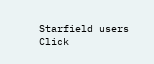Starfield users
Click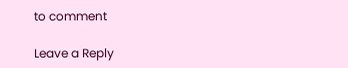to comment

Leave a Reply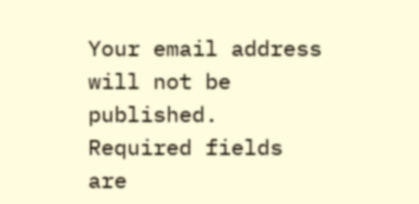Your email address will not be published. Required fields are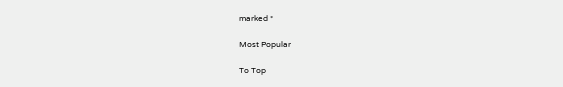marked *

Most Popular

To Top